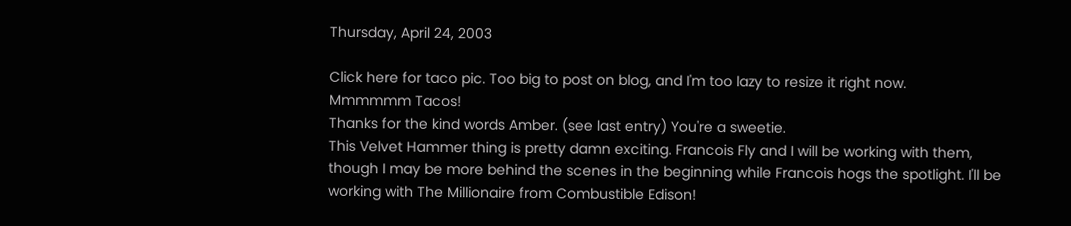Thursday, April 24, 2003

Click here for taco pic. Too big to post on blog, and I'm too lazy to resize it right now.
Mmmmmm Tacos!
Thanks for the kind words Amber. (see last entry) You're a sweetie.
This Velvet Hammer thing is pretty damn exciting. Francois Fly and I will be working with them, though I may be more behind the scenes in the beginning while Francois hogs the spotlight. I'll be working with The Millionaire from Combustible Edison!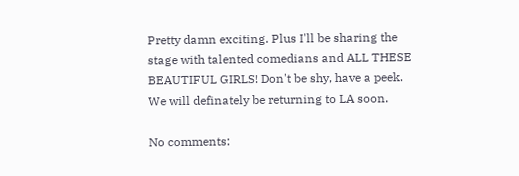Pretty damn exciting. Plus I'll be sharing the stage with talented comedians and ALL THESE BEAUTIFUL GIRLS! Don't be shy, have a peek.
We will definately be returning to LA soon.

No comments: